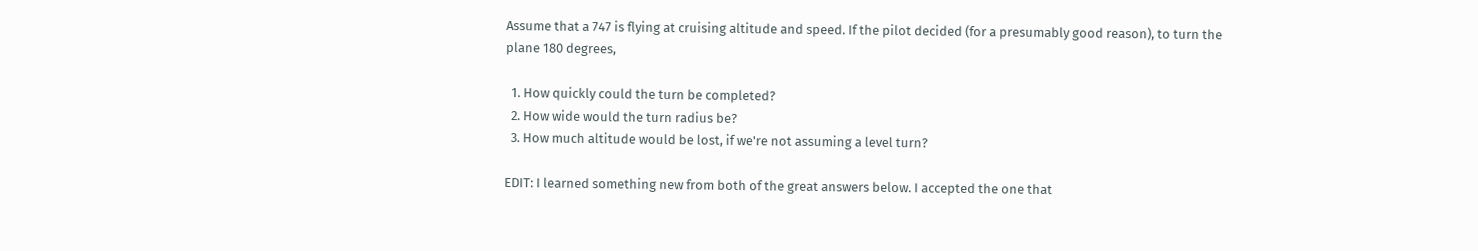Assume that a 747 is flying at cruising altitude and speed. If the pilot decided (for a presumably good reason), to turn the plane 180 degrees,

  1. How quickly could the turn be completed?
  2. How wide would the turn radius be?
  3. How much altitude would be lost, if we're not assuming a level turn?

EDIT: I learned something new from both of the great answers below. I accepted the one that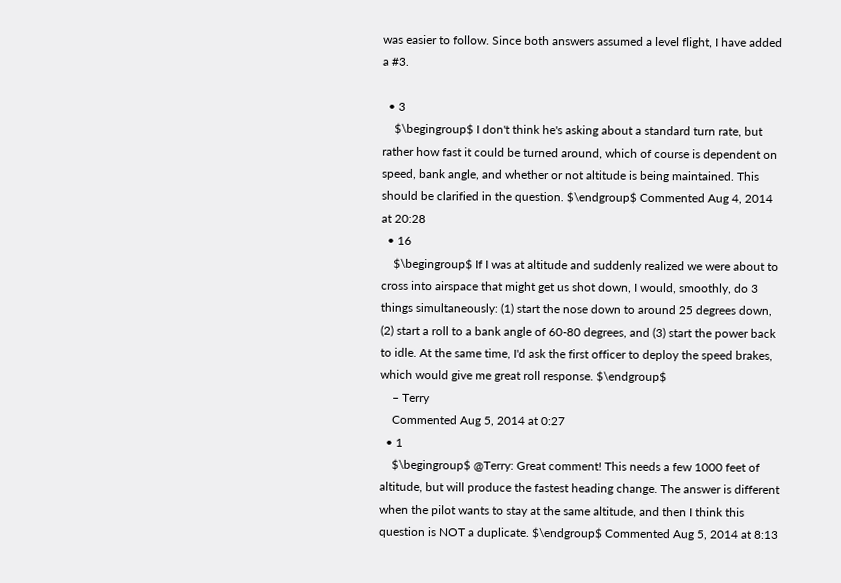was easier to follow. Since both answers assumed a level flight, I have added a #3.

  • 3
    $\begingroup$ I don't think he's asking about a standard turn rate, but rather how fast it could be turned around, which of course is dependent on speed, bank angle, and whether or not altitude is being maintained. This should be clarified in the question. $\endgroup$ Commented Aug 4, 2014 at 20:28
  • 16
    $\begingroup$ If I was at altitude and suddenly realized we were about to cross into airspace that might get us shot down, I would, smoothly, do 3 things simultaneously: (1) start the nose down to around 25 degrees down, (2) start a roll to a bank angle of 60-80 degrees, and (3) start the power back to idle. At the same time, I'd ask the first officer to deploy the speed brakes, which would give me great roll response. $\endgroup$
    – Terry
    Commented Aug 5, 2014 at 0:27
  • 1
    $\begingroup$ @Terry: Great comment! This needs a few 1000 feet of altitude, but will produce the fastest heading change. The answer is different when the pilot wants to stay at the same altitude, and then I think this question is NOT a duplicate. $\endgroup$ Commented Aug 5, 2014 at 8:13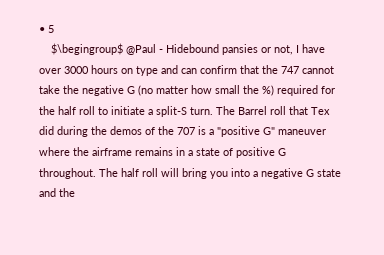• 5
    $\begingroup$ @Paul - Hidebound pansies or not, I have over 3000 hours on type and can confirm that the 747 cannot take the negative G (no matter how small the %) required for the half roll to initiate a split-S turn. The Barrel roll that Tex did during the demos of the 707 is a "positive G" maneuver where the airframe remains in a state of positive G throughout. The half roll will bring you into a negative G state and the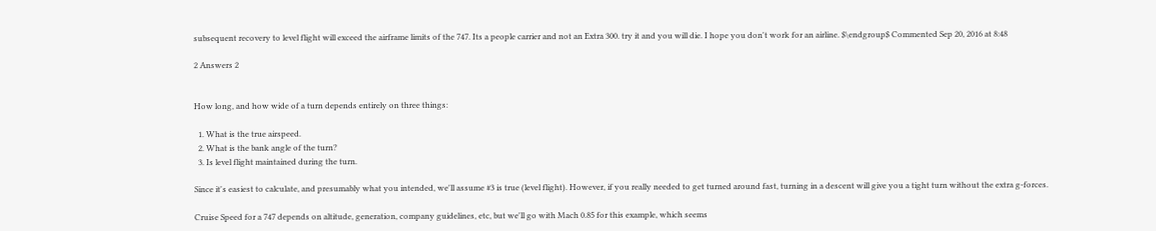subsequent recovery to level flight will exceed the airframe limits of the 747. Its a people carrier and not an Extra 300. try it and you will die. I hope you don't work for an airline. $\endgroup$ Commented Sep 20, 2016 at 8:48

2 Answers 2


How long, and how wide of a turn depends entirely on three things:

  1. What is the true airspeed.
  2. What is the bank angle of the turn?
  3. Is level flight maintained during the turn.

Since it's easiest to calculate, and presumably what you intended, we'll assume #3 is true (level flight). However, if you really needed to get turned around fast, turning in a descent will give you a tight turn without the extra g-forces.

Cruise Speed for a 747 depends on altitude, generation, company guidelines, etc, but we'll go with Mach 0.85 for this example, which seems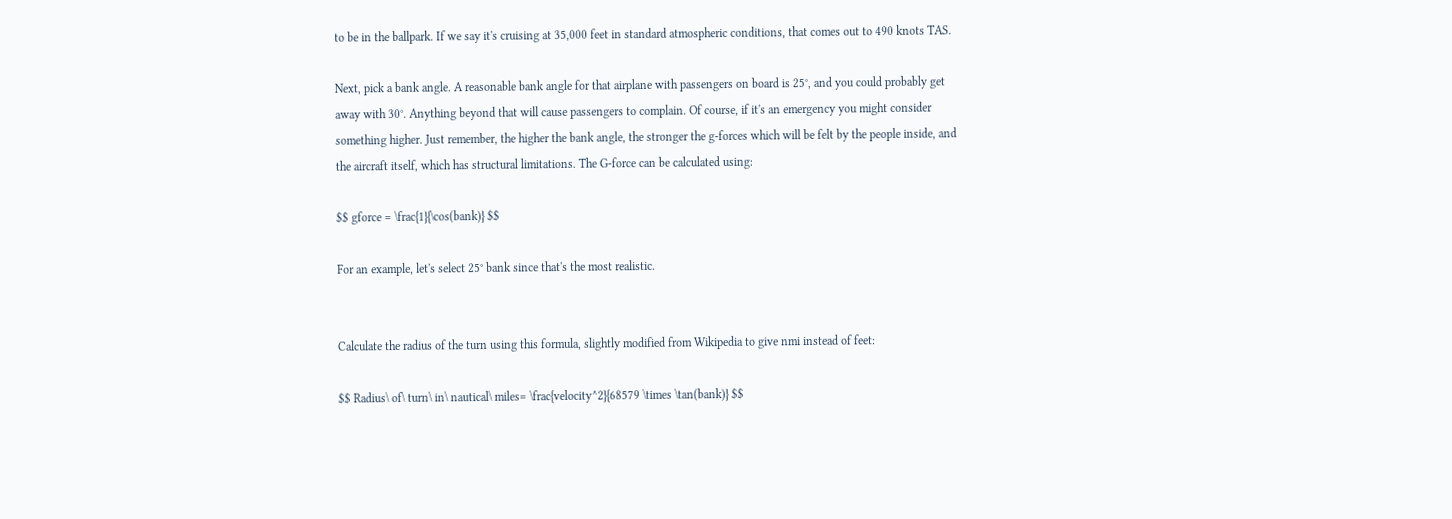to be in the ballpark. If we say it's cruising at 35,000 feet in standard atmospheric conditions, that comes out to 490 knots TAS.

Next, pick a bank angle. A reasonable bank angle for that airplane with passengers on board is 25°, and you could probably get away with 30°. Anything beyond that will cause passengers to complain. Of course, if it's an emergency you might consider something higher. Just remember, the higher the bank angle, the stronger the g-forces which will be felt by the people inside, and the aircraft itself, which has structural limitations. The G-force can be calculated using:

$$ gforce = \frac{1}{\cos(bank)} $$

For an example, let's select 25° bank since that's the most realistic.


Calculate the radius of the turn using this formula, slightly modified from Wikipedia to give nmi instead of feet:

$$ Radius\ of\ turn\ in\ nautical\ miles= \frac{velocity^2}{68579 \times \tan(bank)} $$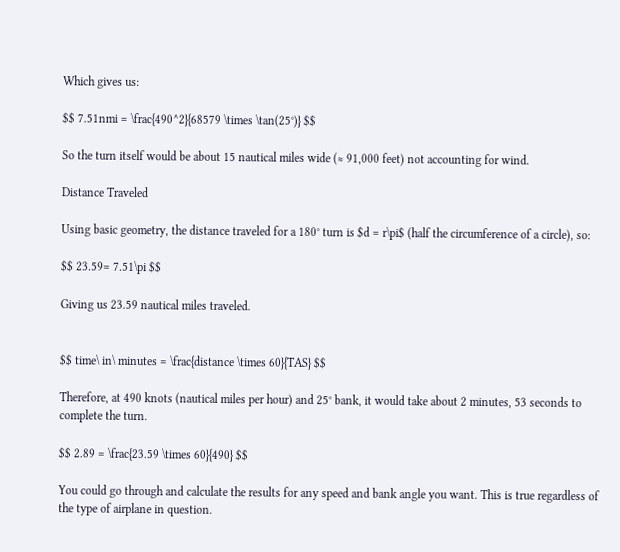Which gives us:

$$ 7.51nmi = \frac{490^2}{68579 \times \tan(25°)} $$

So the turn itself would be about 15 nautical miles wide (≈ 91,000 feet) not accounting for wind.

Distance Traveled

Using basic geometry, the distance traveled for a 180° turn is $d = r\pi$ (half the circumference of a circle), so:

$$ 23.59= 7.51\pi $$

Giving us 23.59 nautical miles traveled.


$$ time\ in\ minutes = \frac{distance \times 60}{TAS} $$

Therefore, at 490 knots (nautical miles per hour) and 25° bank, it would take about 2 minutes, 53 seconds to complete the turn.

$$ 2.89 = \frac{23.59 \times 60}{490} $$

You could go through and calculate the results for any speed and bank angle you want. This is true regardless of the type of airplane in question.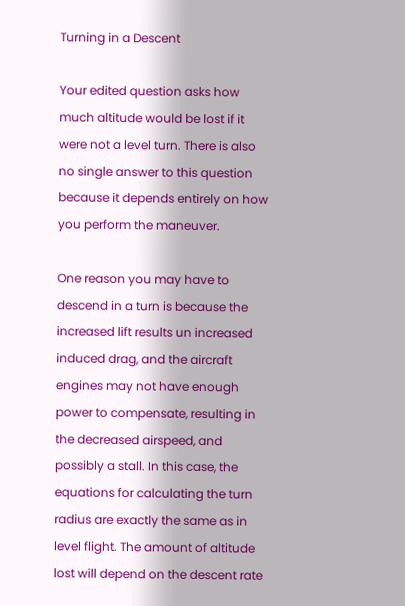Turning in a Descent

Your edited question asks how much altitude would be lost if it were not a level turn. There is also no single answer to this question because it depends entirely on how you perform the maneuver.

One reason you may have to descend in a turn is because the increased lift results un increased induced drag, and the aircraft engines may not have enough power to compensate, resulting in the decreased airspeed, and possibly a stall. In this case, the equations for calculating the turn radius are exactly the same as in level flight. The amount of altitude lost will depend on the descent rate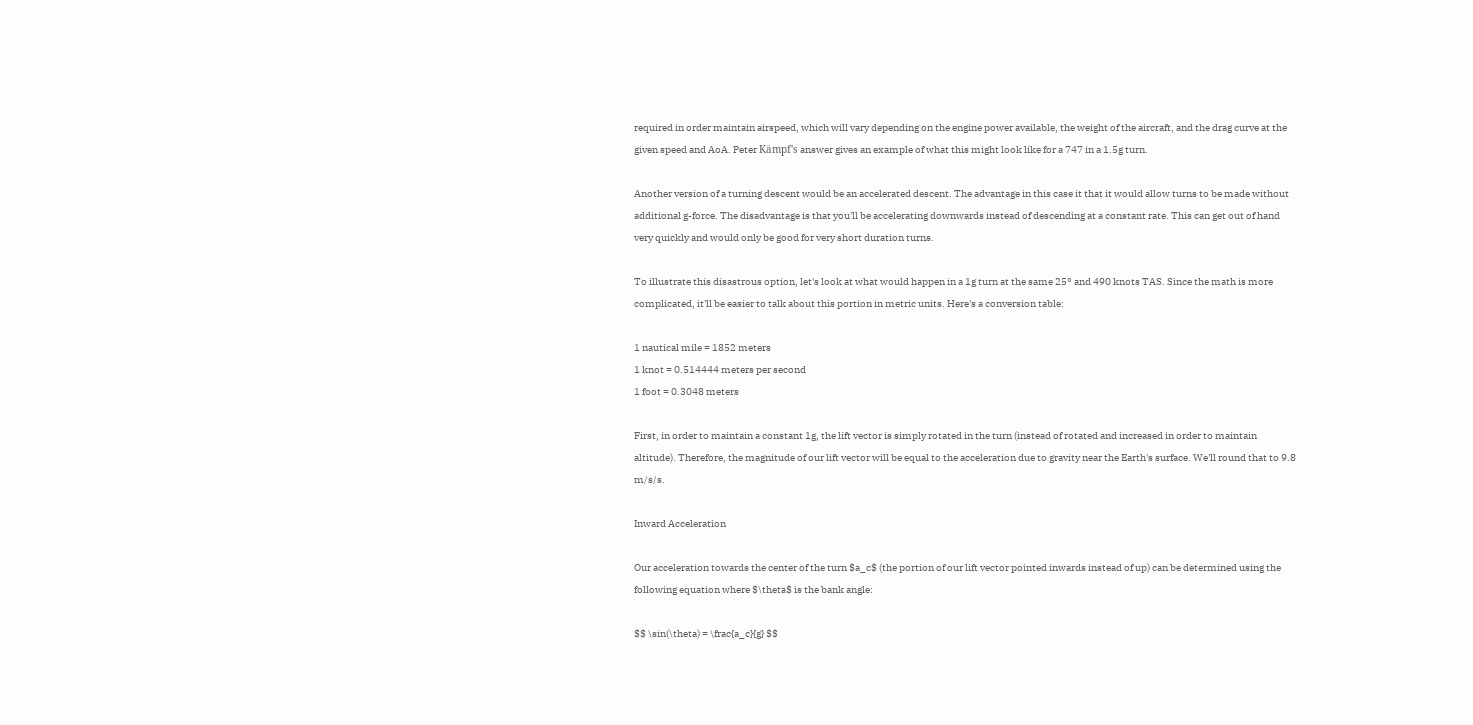required in order maintain airspeed, which will vary depending on the engine power available, the weight of the aircraft, and the drag curve at the given speed and AoA. Peter Kämpf's answer gives an example of what this might look like for a 747 in a 1.5g turn.

Another version of a turning descent would be an accelerated descent. The advantage in this case it that it would allow turns to be made without additional g-force. The disadvantage is that you'll be accelerating downwards instead of descending at a constant rate. This can get out of hand very quickly and would only be good for very short duration turns.

To illustrate this disastrous option, let's look at what would happen in a 1g turn at the same 25° and 490 knots TAS. Since the math is more complicated, it'll be easier to talk about this portion in metric units. Here's a conversion table:

1 nautical mile = 1852 meters
1 knot = 0.514444 meters per second
1 foot = 0.3048 meters

First, in order to maintain a constant 1g, the lift vector is simply rotated in the turn (instead of rotated and increased in order to maintain altitude). Therefore, the magnitude of our lift vector will be equal to the acceleration due to gravity near the Earth's surface. We'll round that to 9.8 m/s/s.

Inward Acceleration

Our acceleration towards the center of the turn $a_c$ (the portion of our lift vector pointed inwards instead of up) can be determined using the following equation where $\theta$ is the bank angle:

$$ \sin(\theta) = \frac{a_c}{g} $$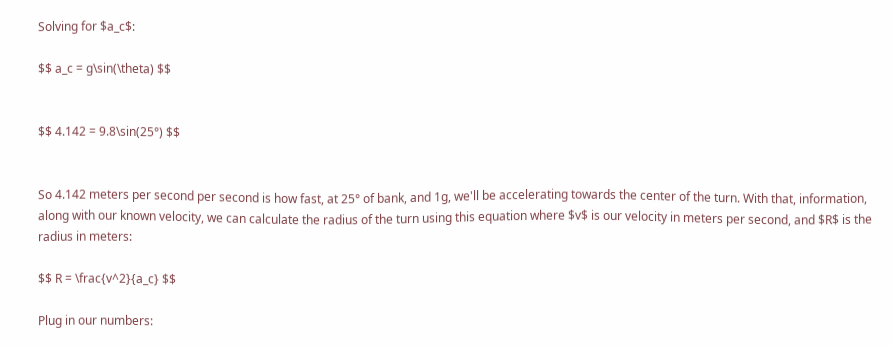Solving for $a_c$:

$$ a_c = g\sin(\theta) $$


$$ 4.142 = 9.8\sin(25°) $$


So 4.142 meters per second per second is how fast, at 25° of bank, and 1g, we'll be accelerating towards the center of the turn. With that, information, along with our known velocity, we can calculate the radius of the turn using this equation where $v$ is our velocity in meters per second, and $R$ is the radius in meters:

$$ R = \frac{v^2}{a_c} $$

Plug in our numbers: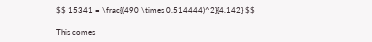$$ 15341 = \frac{(490 \times 0.514444)^2}{4.142} $$

This comes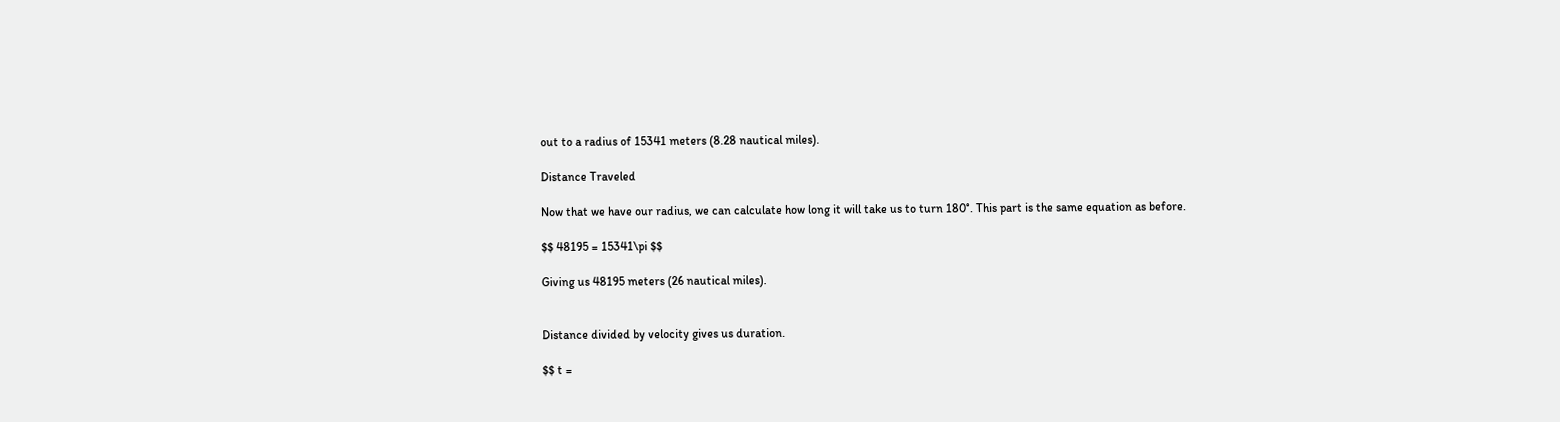out to a radius of 15341 meters (8.28 nautical miles).

Distance Traveled

Now that we have our radius, we can calculate how long it will take us to turn 180°. This part is the same equation as before.

$$ 48195 = 15341\pi $$

Giving us 48195 meters (26 nautical miles).


Distance divided by velocity gives us duration.

$$ t =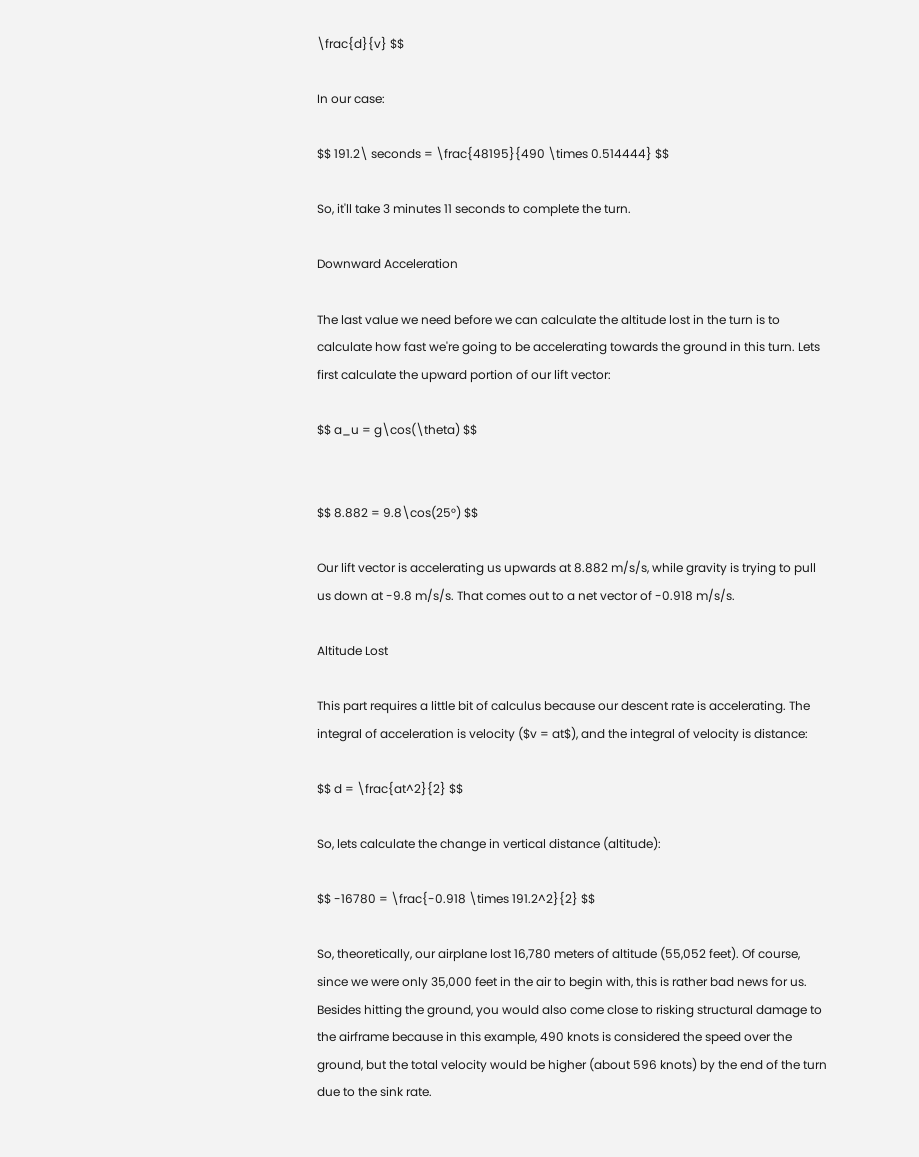\frac{d}{v} $$

In our case:

$$ 191.2\ seconds = \frac{48195}{490 \times 0.514444} $$

So, it'll take 3 minutes 11 seconds to complete the turn.

Downward Acceleration

The last value we need before we can calculate the altitude lost in the turn is to calculate how fast we're going to be accelerating towards the ground in this turn. Lets first calculate the upward portion of our lift vector:

$$ a_u = g\cos(\theta) $$


$$ 8.882 = 9.8\cos(25°) $$

Our lift vector is accelerating us upwards at 8.882 m/s/s, while gravity is trying to pull us down at -9.8 m/s/s. That comes out to a net vector of -0.918 m/s/s.

Altitude Lost

This part requires a little bit of calculus because our descent rate is accelerating. The integral of acceleration is velocity ($v = at$), and the integral of velocity is distance:

$$ d = \frac{at^2}{2} $$

So, lets calculate the change in vertical distance (altitude):

$$ -16780 = \frac{-0.918 \times 191.2^2}{2} $$

So, theoretically, our airplane lost 16,780 meters of altitude (55,052 feet). Of course, since we were only 35,000 feet in the air to begin with, this is rather bad news for us. Besides hitting the ground, you would also come close to risking structural damage to the airframe because in this example, 490 knots is considered the speed over the ground, but the total velocity would be higher (about 596 knots) by the end of the turn due to the sink rate.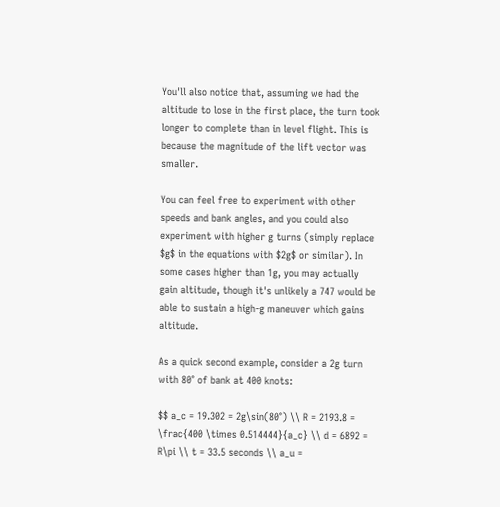You'll also notice that, assuming we had the altitude to lose in the first place, the turn took longer to complete than in level flight. This is because the magnitude of the lift vector was smaller.

You can feel free to experiment with other speeds and bank angles, and you could also experiment with higher g turns (simply replace $g$ in the equations with $2g$ or similar). In some cases higher than 1g, you may actually gain altitude, though it's unlikely a 747 would be able to sustain a high-g maneuver which gains altitude.

As a quick second example, consider a 2g turn with 80° of bank at 400 knots:

$$ a_c = 19.302 = 2g\sin(80°) \\ R = 2193.8 = \frac{400 \times 0.514444}{a_c} \\ d = 6892 = R\pi \\ t = 33.5 seconds \\ a_u =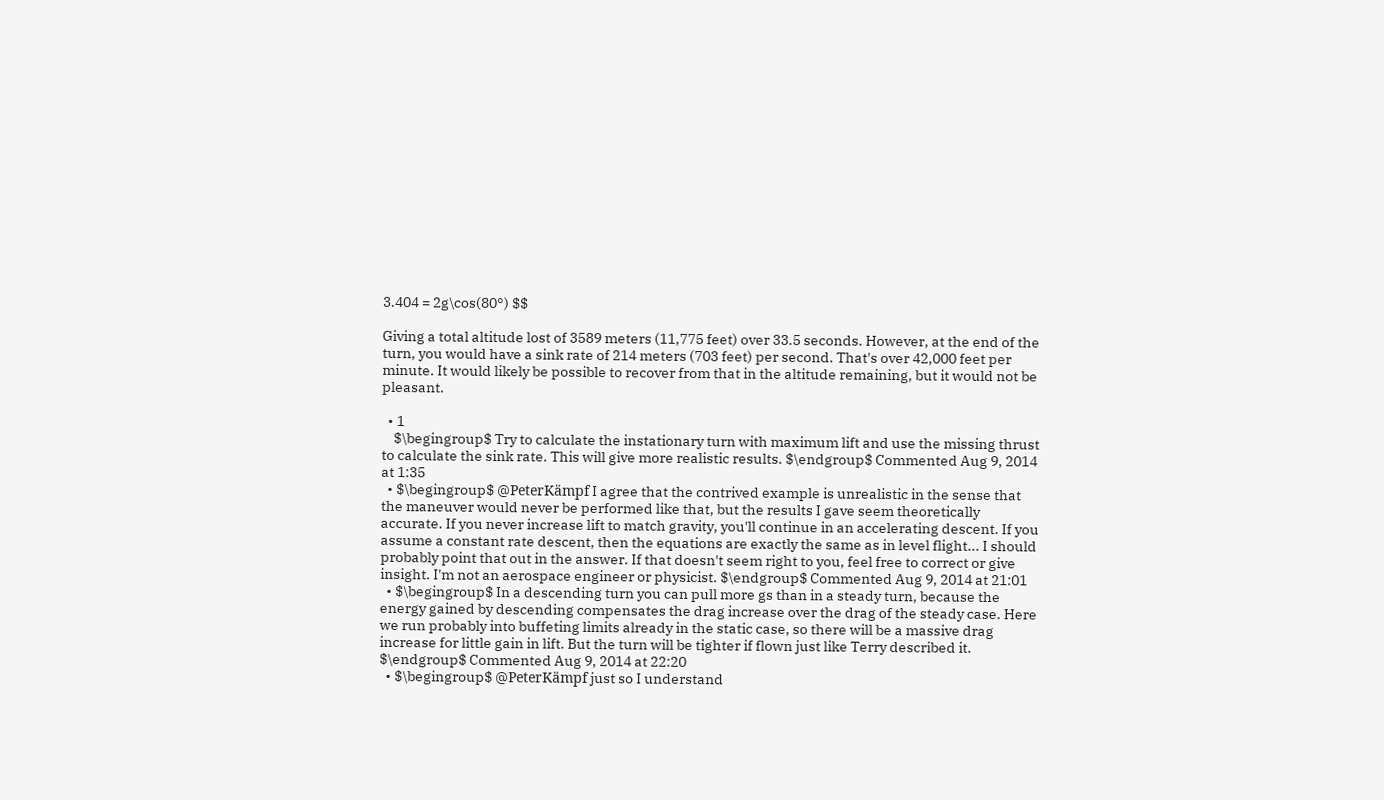3.404 = 2g\cos(80°) $$

Giving a total altitude lost of 3589 meters (11,775 feet) over 33.5 seconds. However, at the end of the turn, you would have a sink rate of 214 meters (703 feet) per second. That's over 42,000 feet per minute. It would likely be possible to recover from that in the altitude remaining, but it would not be pleasant.

  • 1
    $\begingroup$ Try to calculate the instationary turn with maximum lift and use the missing thrust to calculate the sink rate. This will give more realistic results. $\endgroup$ Commented Aug 9, 2014 at 1:35
  • $\begingroup$ @PeterKämpf I agree that the contrived example is unrealistic in the sense that the maneuver would never be performed like that, but the results I gave seem theoretically accurate. If you never increase lift to match gravity, you'll continue in an accelerating descent. If you assume a constant rate descent, then the equations are exactly the same as in level flight... I should probably point that out in the answer. If that doesn't seem right to you, feel free to correct or give insight. I'm not an aerospace engineer or physicist. $\endgroup$ Commented Aug 9, 2014 at 21:01
  • $\begingroup$ In a descending turn you can pull more gs than in a steady turn, because the energy gained by descending compensates the drag increase over the drag of the steady case. Here we run probably into buffeting limits already in the static case, so there will be a massive drag increase for little gain in lift. But the turn will be tighter if flown just like Terry described it. $\endgroup$ Commented Aug 9, 2014 at 22:20
  • $\begingroup$ @PeterKämpf just so I understand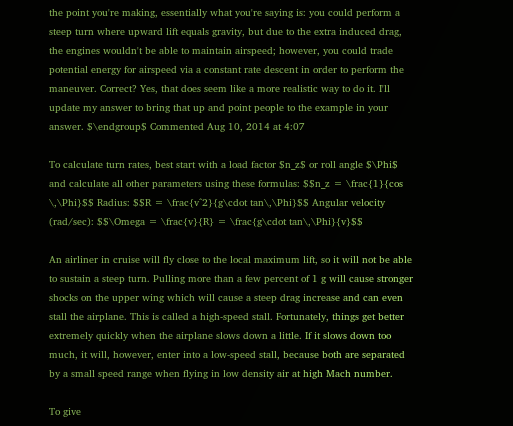the point you're making, essentially what you're saying is: you could perform a steep turn where upward lift equals gravity, but due to the extra induced drag, the engines wouldn't be able to maintain airspeed; however, you could trade potential energy for airspeed via a constant rate descent in order to perform the maneuver. Correct? Yes, that does seem like a more realistic way to do it. I'll update my answer to bring that up and point people to the example in your answer. $\endgroup$ Commented Aug 10, 2014 at 4:07

To calculate turn rates, best start with a load factor $n_z$ or roll angle $\Phi$ and calculate all other parameters using these formulas: $$n_z = \frac{1}{cos \,\Phi}$$ Radius: $$R = \frac{v^2}{g\cdot tan\,\Phi}$$ Angular velocity (rad/sec): $$\Omega = \frac{v}{R} = \frac{g\cdot tan\,\Phi}{v}$$

An airliner in cruise will fly close to the local maximum lift, so it will not be able to sustain a steep turn. Pulling more than a few percent of 1 g will cause stronger shocks on the upper wing which will cause a steep drag increase and can even stall the airplane. This is called a high-speed stall. Fortunately, things get better extremely quickly when the airplane slows down a little. If it slows down too much, it will, however, enter into a low-speed stall, because both are separated by a small speed range when flying in low density air at high Mach number.

To give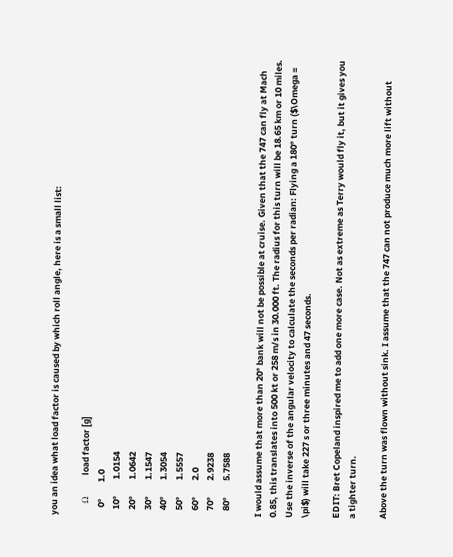you an idea what load factor is caused by which roll angle, here is a small list:

    Ω       load factor [g]
    0°        1.0
   10°        1.0154
   20°        1.0642
   30°        1.1547
   40°        1.3054
   50°        1.5557
   60°        2.0
   70°        2.9238
   80°        5.7588

I would assume that more than 20° bank will not be possible at cruise. Given that the 747 can fly at Mach 0.85, this translates into 500 kt or 258 m/s in 30.000 ft. The radius for this turn will be 18.65 km or 10 miles. Use the inverse of the angular velocity to calculate the seconds per radian: Flying a 180° turn ($\Omega = \pi$) will take 227 s or three minutes and 47 seconds.

EDIT: Bret Copeland inspired me to add one more case. Not as extreme as Terry would fly it, but it gives you a tighter turn.

Above the turn was flown without sink. I assume that the 747 can not produce much more lift without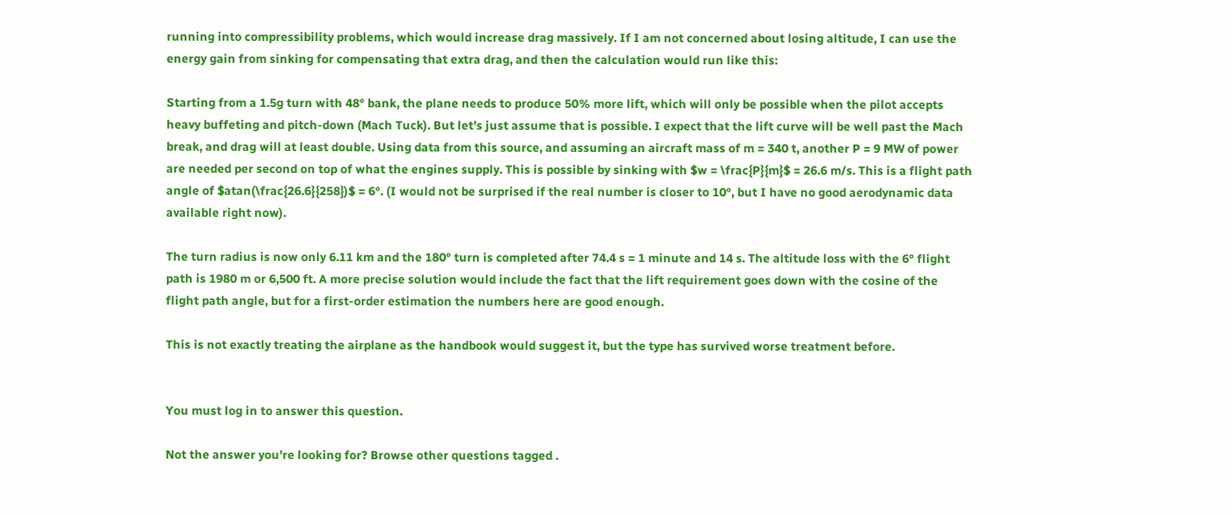running into compressibility problems, which would increase drag massively. If I am not concerned about losing altitude, I can use the energy gain from sinking for compensating that extra drag, and then the calculation would run like this:

Starting from a 1.5g turn with 48° bank, the plane needs to produce 50% more lift, which will only be possible when the pilot accepts heavy buffeting and pitch-down (Mach Tuck). But let's just assume that is possible. I expect that the lift curve will be well past the Mach break, and drag will at least double. Using data from this source, and assuming an aircraft mass of m = 340 t, another P = 9 MW of power are needed per second on top of what the engines supply. This is possible by sinking with $w = \frac{P}{m}$ = 26.6 m/s. This is a flight path angle of $atan(\frac{26.6}{258})$ = 6°. (I would not be surprised if the real number is closer to 10°, but I have no good aerodynamic data available right now).

The turn radius is now only 6.11 km and the 180° turn is completed after 74.4 s = 1 minute and 14 s. The altitude loss with the 6° flight path is 1980 m or 6,500 ft. A more precise solution would include the fact that the lift requirement goes down with the cosine of the flight path angle, but for a first-order estimation the numbers here are good enough.

This is not exactly treating the airplane as the handbook would suggest it, but the type has survived worse treatment before.


You must log in to answer this question.

Not the answer you're looking for? Browse other questions tagged .